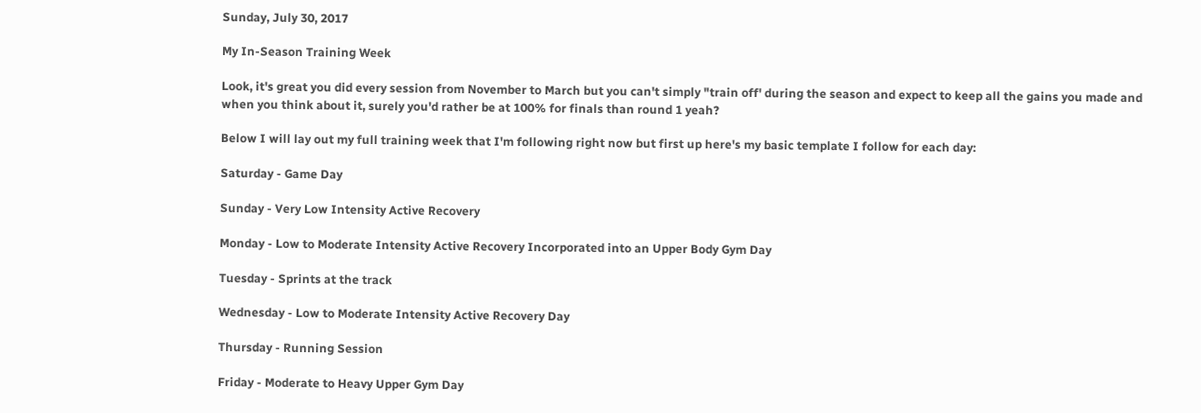Sunday, July 30, 2017

My In-Season Training Week

Look, it's great you did every session from November to March but you can't simply "train off' during the season and expect to keep all the gains you made and when you think about it, surely you'd rather be at 100% for finals than round 1 yeah?

Below I will lay out my full training week that I'm following right now but first up here's my basic template I follow for each day:

Saturday - Game Day

Sunday - Very Low Intensity Active Recovery

Monday - Low to Moderate Intensity Active Recovery Incorporated into an Upper Body Gym Day

Tuesday - Sprints at the track

Wednesday - Low to Moderate Intensity Active Recovery Day

Thursday - Running Session

Friday - Moderate to Heavy Upper Gym Day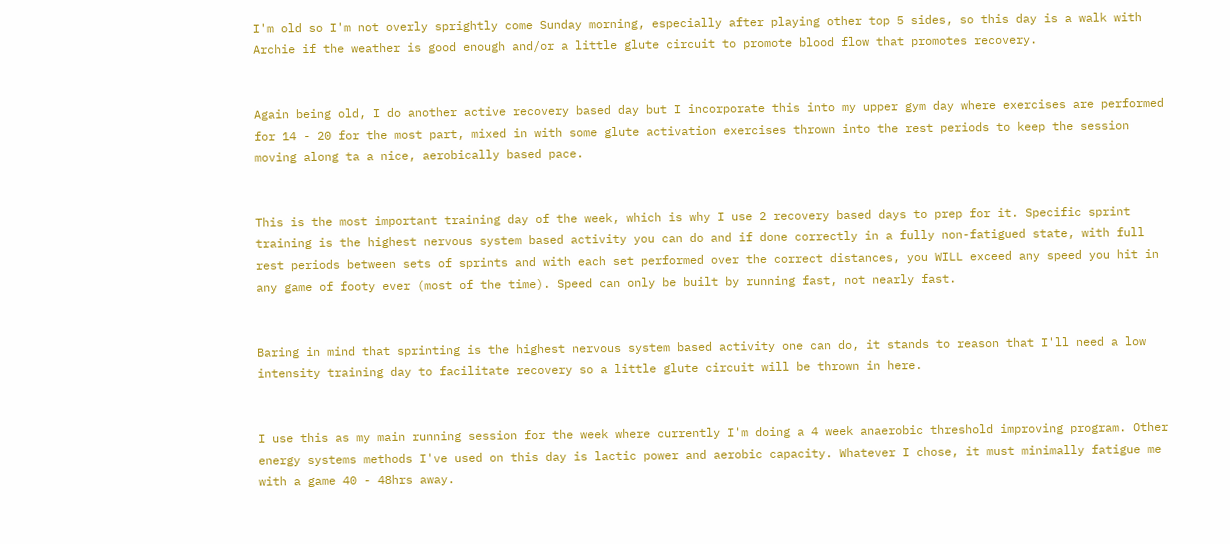I'm old so I'm not overly sprightly come Sunday morning, especially after playing other top 5 sides, so this day is a walk with Archie if the weather is good enough and/or a little glute circuit to promote blood flow that promotes recovery.


Again being old, I do another active recovery based day but I incorporate this into my upper gym day where exercises are performed for 14 - 20 for the most part, mixed in with some glute activation exercises thrown into the rest periods to keep the session moving along ta a nice, aerobically based pace.


This is the most important training day of the week, which is why I use 2 recovery based days to prep for it. Specific sprint training is the highest nervous system based activity you can do and if done correctly in a fully non-fatigued state, with full rest periods between sets of sprints and with each set performed over the correct distances, you WILL exceed any speed you hit in any game of footy ever (most of the time). Speed can only be built by running fast, not nearly fast.


Baring in mind that sprinting is the highest nervous system based activity one can do, it stands to reason that I'll need a low intensity training day to facilitate recovery so a little glute circuit will be thrown in here.


I use this as my main running session for the week where currently I'm doing a 4 week anaerobic threshold improving program. Other energy systems methods I've used on this day is lactic power and aerobic capacity. Whatever I chose, it must minimally fatigue me with a game 40 - 48hrs away.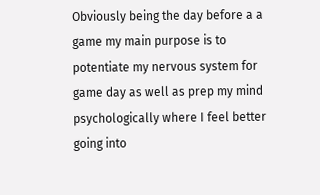Obviously being the day before a a game my main purpose is to potentiate my nervous system for game day as well as prep my mind psychologically where I feel better going into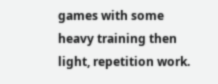games with some heavy training then light, repetition work.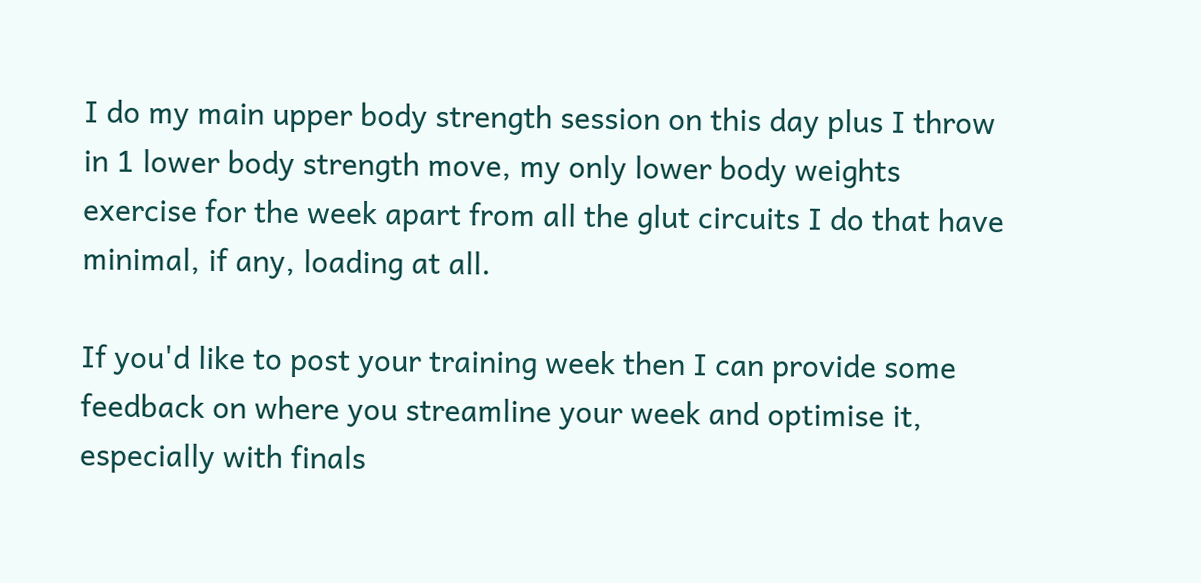I do my main upper body strength session on this day plus I throw in 1 lower body strength move, my only lower body weights exercise for the week apart from all the glut circuits I do that have minimal, if any, loading at all.

If you'd like to post your training week then I can provide some feedback on where you streamline your week and optimise it, especially with finals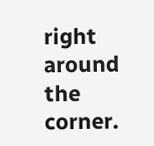right around the corner.